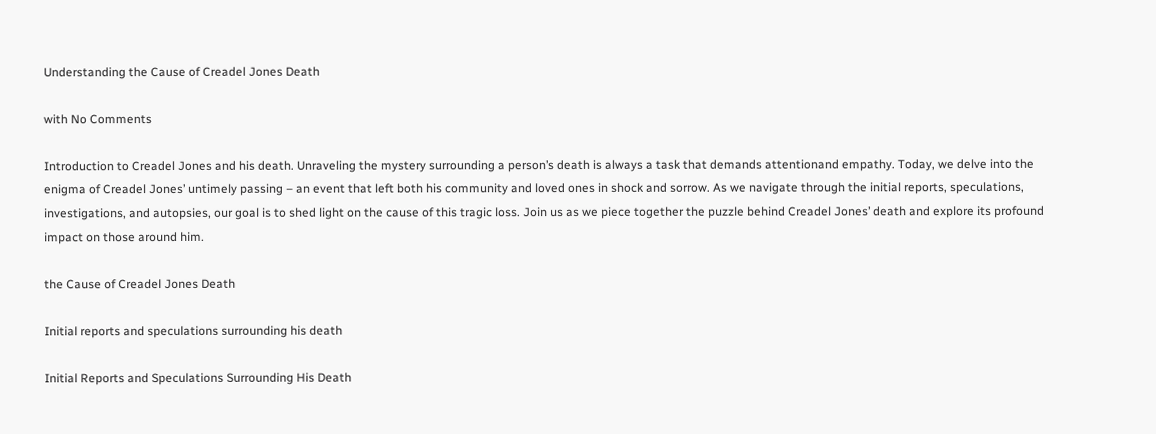Understanding the Cause of Creadel Jones Death

with No Comments

Introduction to Creadel Jones and his death. Unraveling the mystery surrounding a person’s death is always a task that demands attentionand empathy. Today, we delve into the enigma of Creadel Jones’ untimely passing – an event that left both his community and loved ones in shock and sorrow. As we navigate through the initial reports, speculations, investigations, and autopsies, our goal is to shed light on the cause of this tragic loss. Join us as we piece together the puzzle behind Creadel Jones’ death and explore its profound impact on those around him.

the Cause of Creadel Jones Death

Initial reports and speculations surrounding his death

Initial Reports and Speculations Surrounding His Death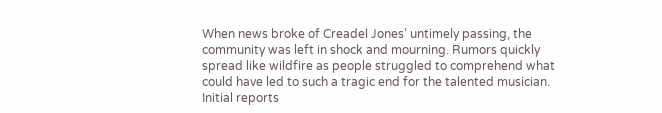When news broke of Creadel Jones’ untimely passing, the community was left in shock and mourning. Rumors quickly spread like wildfire as people struggled to comprehend what could have led to such a tragic end for the talented musician. Initial reports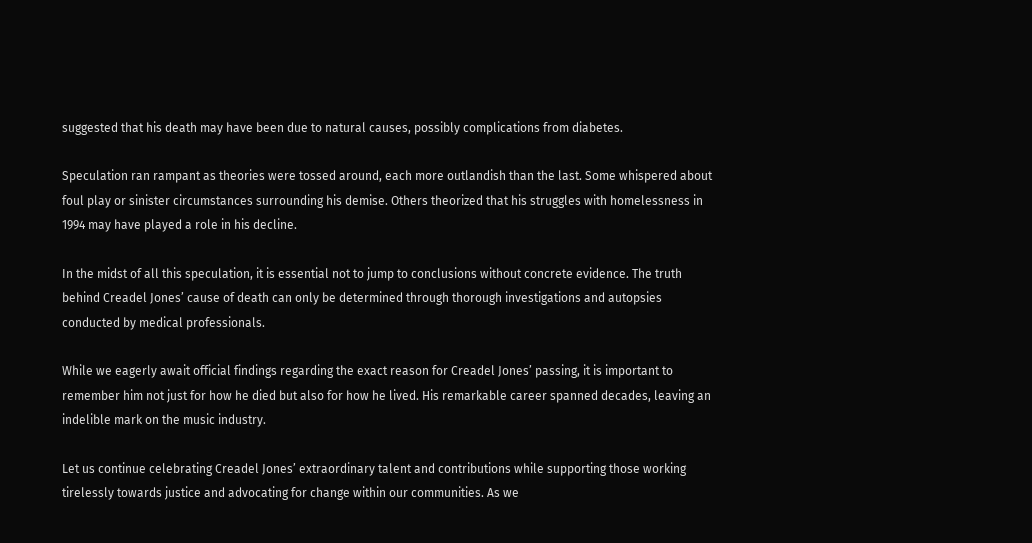suggested that his death may have been due to natural causes, possibly complications from diabetes.

Speculation ran rampant as theories were tossed around, each more outlandish than the last. Some whispered about foul play or sinister circumstances surrounding his demise. Others theorized that his struggles with homelessness in 1994 may have played a role in his decline.

In the midst of all this speculation, it is essential not to jump to conclusions without concrete evidence. The truth behind Creadel Jones’ cause of death can only be determined through thorough investigations and autopsies conducted by medical professionals.

While we eagerly await official findings regarding the exact reason for Creadel Jones’ passing, it is important to remember him not just for how he died but also for how he lived. His remarkable career spanned decades, leaving an indelible mark on the music industry.

Let us continue celebrating Creadel Jones’ extraordinary talent and contributions while supporting those working tirelessly towards justice and advocating for change within our communities. As we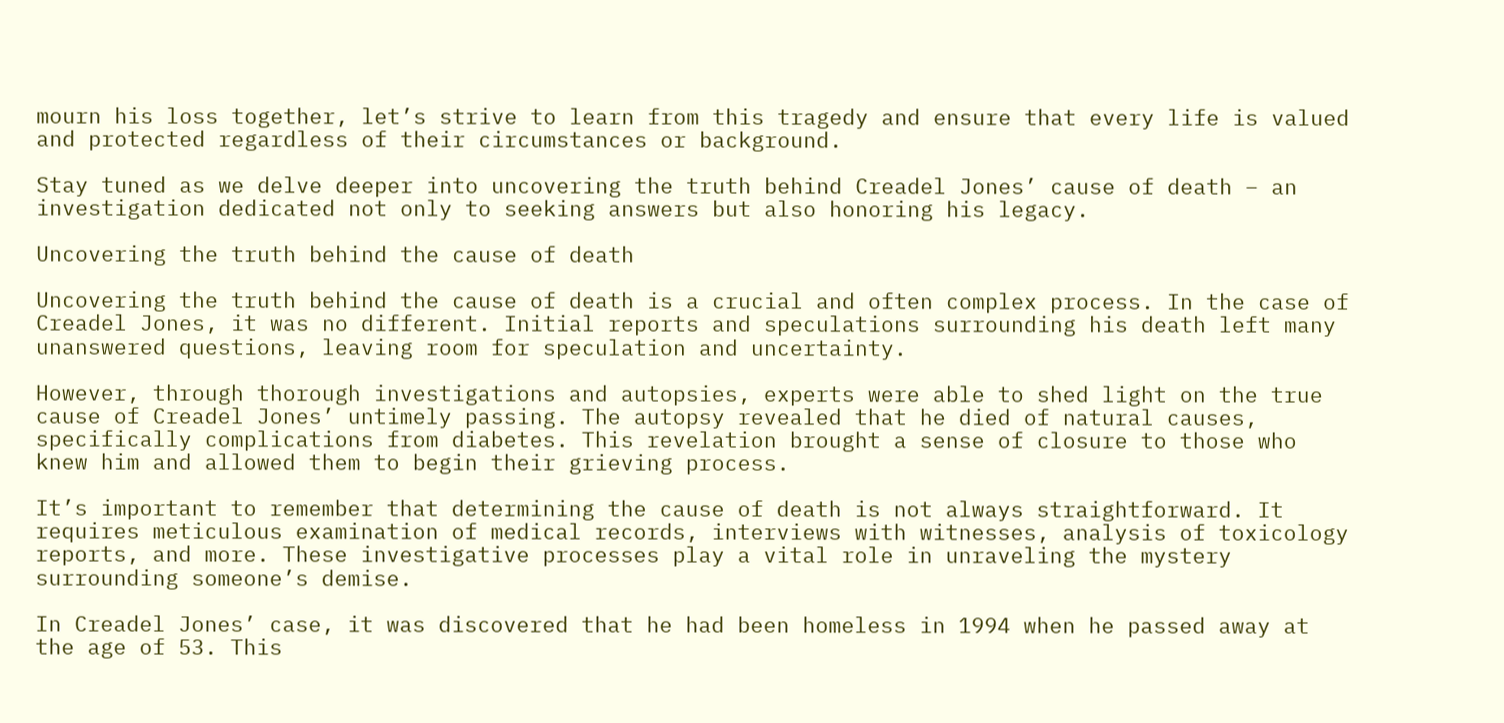mourn his loss together, let’s strive to learn from this tragedy and ensure that every life is valued and protected regardless of their circumstances or background.

Stay tuned as we delve deeper into uncovering the truth behind Creadel Jones’ cause of death – an investigation dedicated not only to seeking answers but also honoring his legacy.

Uncovering the truth behind the cause of death

Uncovering the truth behind the cause of death is a crucial and often complex process. In the case of Creadel Jones, it was no different. Initial reports and speculations surrounding his death left many unanswered questions, leaving room for speculation and uncertainty.

However, through thorough investigations and autopsies, experts were able to shed light on the true cause of Creadel Jones’ untimely passing. The autopsy revealed that he died of natural causes, specifically complications from diabetes. This revelation brought a sense of closure to those who knew him and allowed them to begin their grieving process.

It’s important to remember that determining the cause of death is not always straightforward. It requires meticulous examination of medical records, interviews with witnesses, analysis of toxicology reports, and more. These investigative processes play a vital role in unraveling the mystery surrounding someone’s demise.

In Creadel Jones’ case, it was discovered that he had been homeless in 1994 when he passed away at the age of 53. This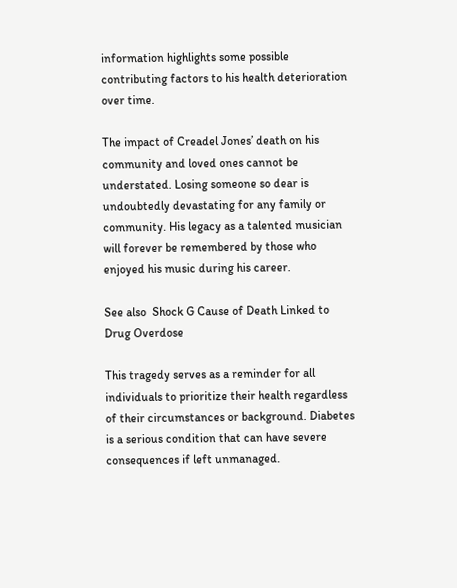information highlights some possible contributing factors to his health deterioration over time.

The impact of Creadel Jones’ death on his community and loved ones cannot be understated. Losing someone so dear is undoubtedly devastating for any family or community. His legacy as a talented musician will forever be remembered by those who enjoyed his music during his career.

See also  Shock G Cause of Death Linked to Drug Overdose

This tragedy serves as a reminder for all individuals to prioritize their health regardless of their circumstances or background. Diabetes is a serious condition that can have severe consequences if left unmanaged.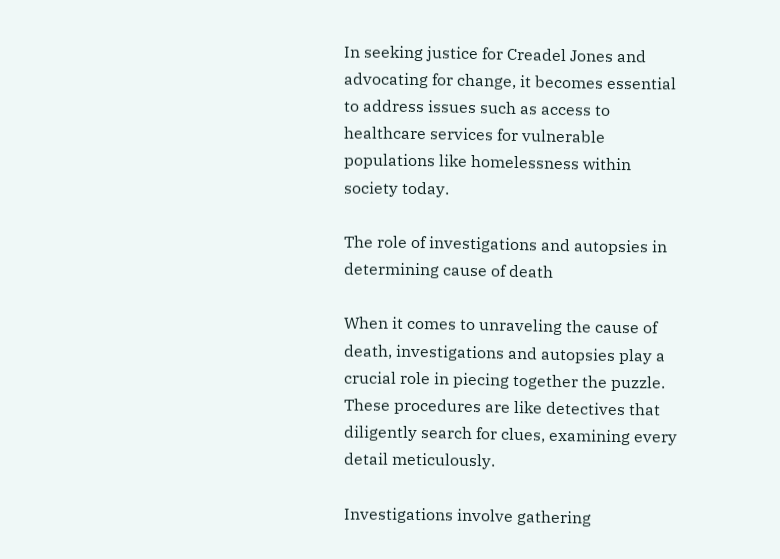In seeking justice for Creadel Jones and advocating for change, it becomes essential to address issues such as access to healthcare services for vulnerable populations like homelessness within society today.

The role of investigations and autopsies in determining cause of death

When it comes to unraveling the cause of death, investigations and autopsies play a crucial role in piecing together the puzzle. These procedures are like detectives that diligently search for clues, examining every detail meticulously.

Investigations involve gathering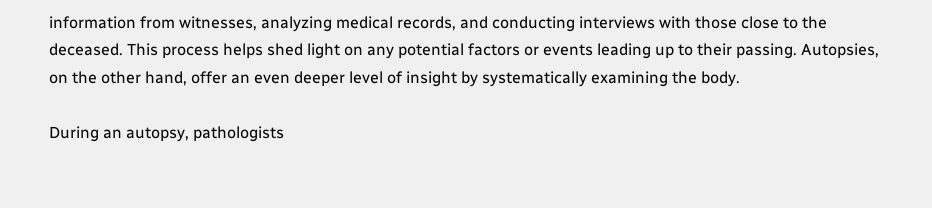information from witnesses, analyzing medical records, and conducting interviews with those close to the deceased. This process helps shed light on any potential factors or events leading up to their passing. Autopsies, on the other hand, offer an even deeper level of insight by systematically examining the body.

During an autopsy, pathologists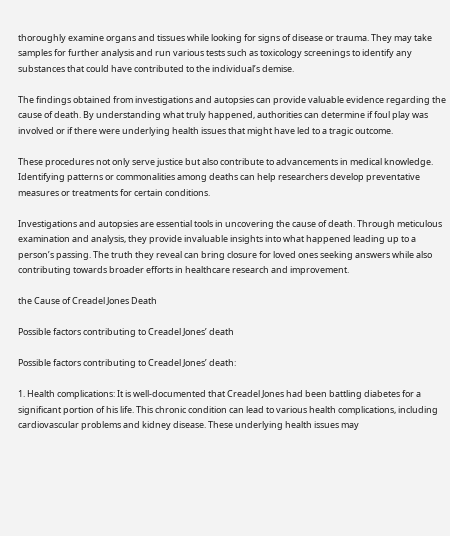thoroughly examine organs and tissues while looking for signs of disease or trauma. They may take samples for further analysis and run various tests such as toxicology screenings to identify any substances that could have contributed to the individual’s demise.

The findings obtained from investigations and autopsies can provide valuable evidence regarding the cause of death. By understanding what truly happened, authorities can determine if foul play was involved or if there were underlying health issues that might have led to a tragic outcome.

These procedures not only serve justice but also contribute to advancements in medical knowledge. Identifying patterns or commonalities among deaths can help researchers develop preventative measures or treatments for certain conditions.

Investigations and autopsies are essential tools in uncovering the cause of death. Through meticulous examination and analysis, they provide invaluable insights into what happened leading up to a person’s passing. The truth they reveal can bring closure for loved ones seeking answers while also contributing towards broader efforts in healthcare research and improvement.

the Cause of Creadel Jones Death

Possible factors contributing to Creadel Jones’ death

Possible factors contributing to Creadel Jones’ death:

1. Health complications: It is well-documented that Creadel Jones had been battling diabetes for a significant portion of his life. This chronic condition can lead to various health complications, including cardiovascular problems and kidney disease. These underlying health issues may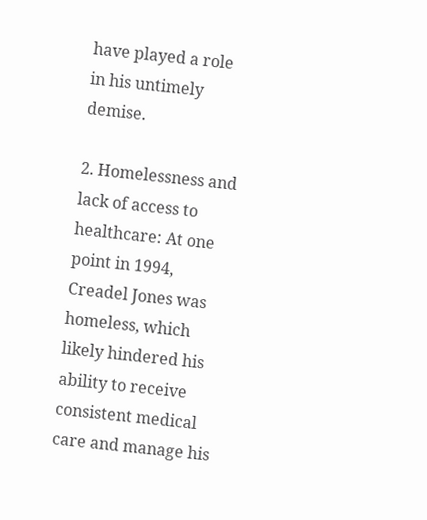have played a role in his untimely demise.

2. Homelessness and lack of access to healthcare: At one point in 1994, Creadel Jones was homeless, which likely hindered his ability to receive consistent medical care and manage his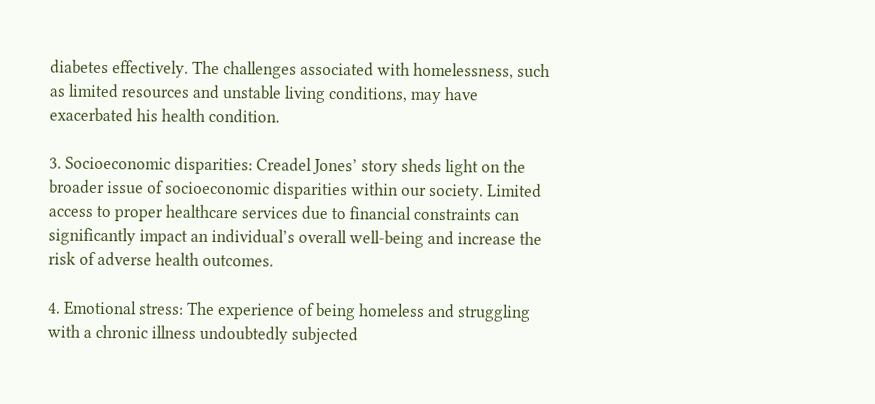diabetes effectively. The challenges associated with homelessness, such as limited resources and unstable living conditions, may have exacerbated his health condition.

3. Socioeconomic disparities: Creadel Jones’ story sheds light on the broader issue of socioeconomic disparities within our society. Limited access to proper healthcare services due to financial constraints can significantly impact an individual’s overall well-being and increase the risk of adverse health outcomes.

4. Emotional stress: The experience of being homeless and struggling with a chronic illness undoubtedly subjected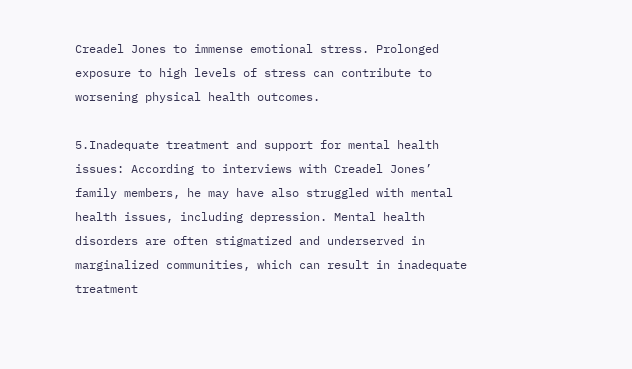Creadel Jones to immense emotional stress. Prolonged exposure to high levels of stress can contribute to worsening physical health outcomes.

5.Inadequate treatment and support for mental health issues: According to interviews with Creadel Jones’ family members, he may have also struggled with mental health issues, including depression. Mental health disorders are often stigmatized and underserved in marginalized communities, which can result in inadequate treatment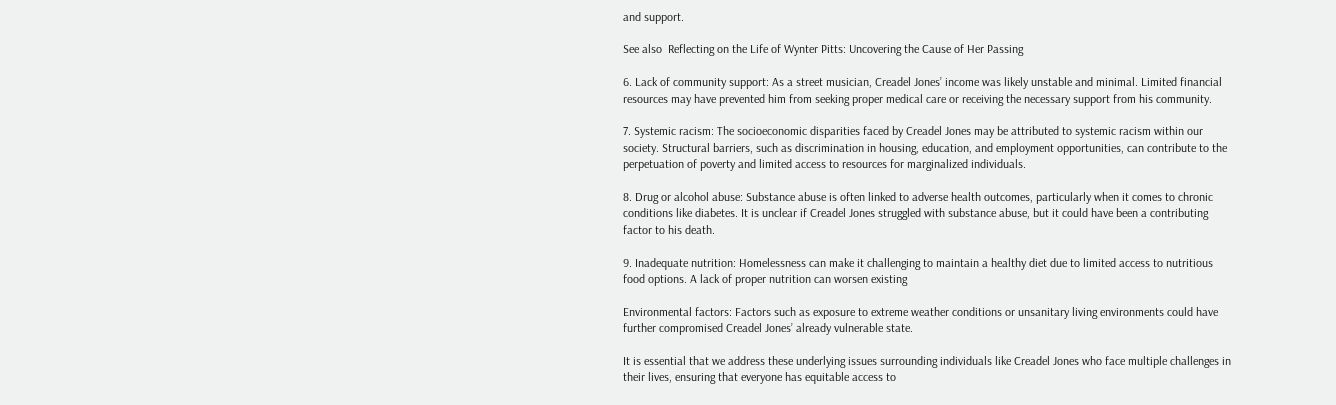and support.

See also  Reflecting on the Life of Wynter Pitts: Uncovering the Cause of Her Passing

6. Lack of community support: As a street musician, Creadel Jones’ income was likely unstable and minimal. Limited financial resources may have prevented him from seeking proper medical care or receiving the necessary support from his community.

7. Systemic racism: The socioeconomic disparities faced by Creadel Jones may be attributed to systemic racism within our society. Structural barriers, such as discrimination in housing, education, and employment opportunities, can contribute to the perpetuation of poverty and limited access to resources for marginalized individuals.

8. Drug or alcohol abuse: Substance abuse is often linked to adverse health outcomes, particularly when it comes to chronic conditions like diabetes. It is unclear if Creadel Jones struggled with substance abuse, but it could have been a contributing factor to his death.

9. Inadequate nutrition: Homelessness can make it challenging to maintain a healthy diet due to limited access to nutritious food options. A lack of proper nutrition can worsen existing

Environmental factors: Factors such as exposure to extreme weather conditions or unsanitary living environments could have further compromised Creadel Jones’ already vulnerable state.

It is essential that we address these underlying issues surrounding individuals like Creadel Jones who face multiple challenges in their lives, ensuring that everyone has equitable access to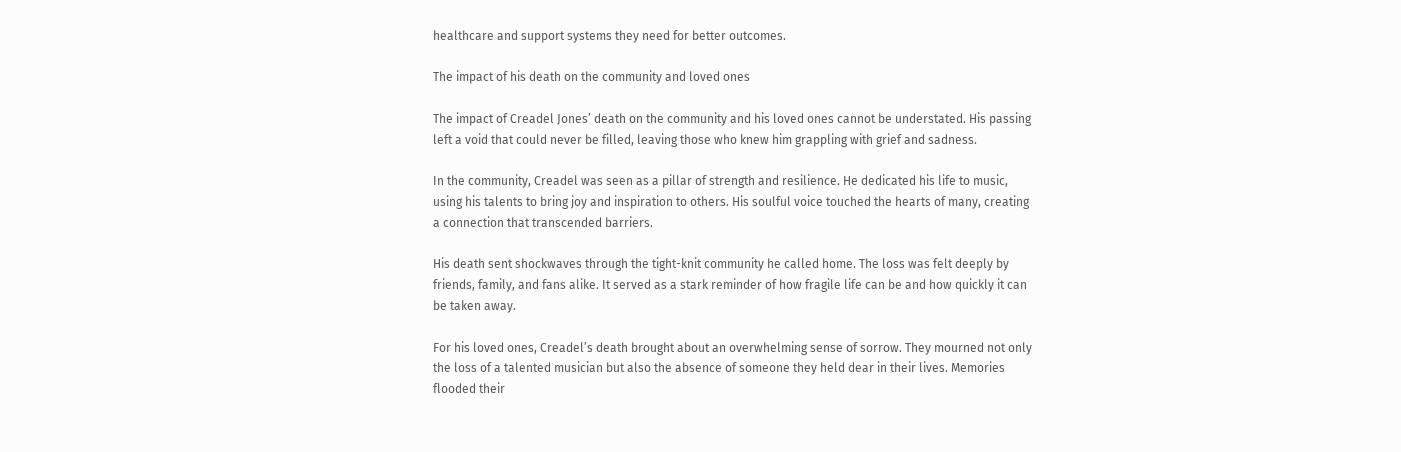healthcare and support systems they need for better outcomes.

The impact of his death on the community and loved ones

The impact of Creadel Jones’ death on the community and his loved ones cannot be understated. His passing left a void that could never be filled, leaving those who knew him grappling with grief and sadness.

In the community, Creadel was seen as a pillar of strength and resilience. He dedicated his life to music, using his talents to bring joy and inspiration to others. His soulful voice touched the hearts of many, creating a connection that transcended barriers.

His death sent shockwaves through the tight-knit community he called home. The loss was felt deeply by friends, family, and fans alike. It served as a stark reminder of how fragile life can be and how quickly it can be taken away.

For his loved ones, Creadel’s death brought about an overwhelming sense of sorrow. They mourned not only the loss of a talented musician but also the absence of someone they held dear in their lives. Memories flooded their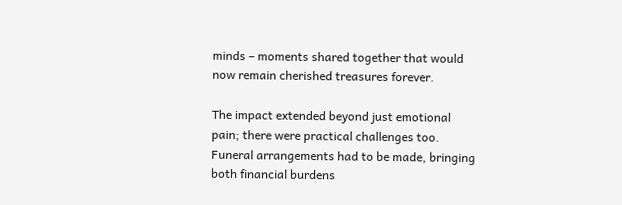minds – moments shared together that would now remain cherished treasures forever.

The impact extended beyond just emotional pain; there were practical challenges too. Funeral arrangements had to be made, bringing both financial burdens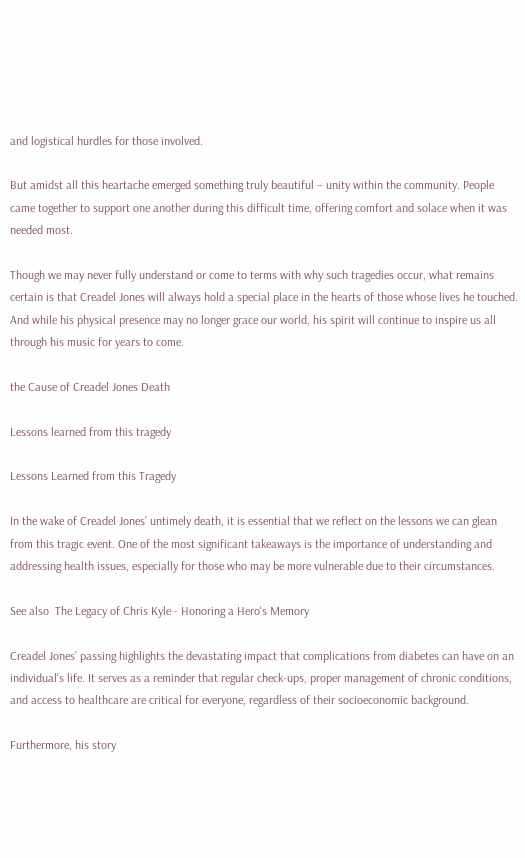and logistical hurdles for those involved.

But amidst all this heartache emerged something truly beautiful – unity within the community. People came together to support one another during this difficult time, offering comfort and solace when it was needed most.

Though we may never fully understand or come to terms with why such tragedies occur, what remains certain is that Creadel Jones will always hold a special place in the hearts of those whose lives he touched. And while his physical presence may no longer grace our world, his spirit will continue to inspire us all through his music for years to come.

the Cause of Creadel Jones Death

Lessons learned from this tragedy

Lessons Learned from this Tragedy

In the wake of Creadel Jones’ untimely death, it is essential that we reflect on the lessons we can glean from this tragic event. One of the most significant takeaways is the importance of understanding and addressing health issues, especially for those who may be more vulnerable due to their circumstances.

See also  The Legacy of Chris Kyle - Honoring a Hero's Memory

Creadel Jones’ passing highlights the devastating impact that complications from diabetes can have on an individual’s life. It serves as a reminder that regular check-ups, proper management of chronic conditions, and access to healthcare are critical for everyone, regardless of their socioeconomic background.

Furthermore, his story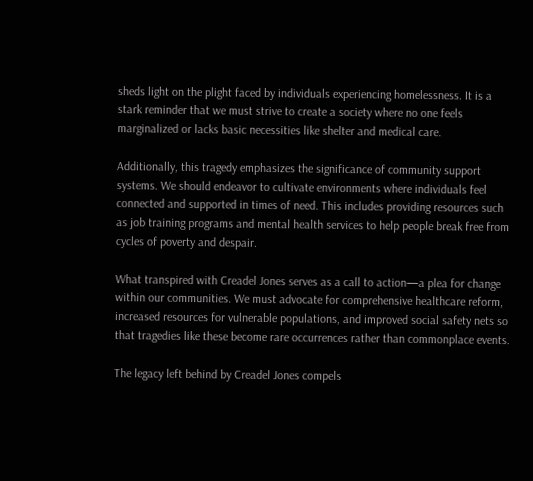sheds light on the plight faced by individuals experiencing homelessness. It is a stark reminder that we must strive to create a society where no one feels marginalized or lacks basic necessities like shelter and medical care.

Additionally, this tragedy emphasizes the significance of community support systems. We should endeavor to cultivate environments where individuals feel connected and supported in times of need. This includes providing resources such as job training programs and mental health services to help people break free from cycles of poverty and despair.

What transpired with Creadel Jones serves as a call to action—a plea for change within our communities. We must advocate for comprehensive healthcare reform, increased resources for vulnerable populations, and improved social safety nets so that tragedies like these become rare occurrences rather than commonplace events.

The legacy left behind by Creadel Jones compels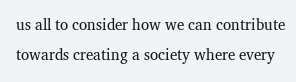us all to consider how we can contribute towards creating a society where every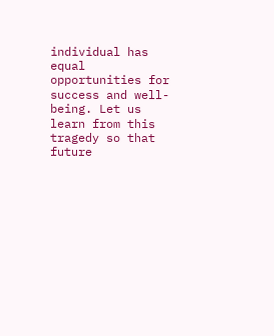individual has equal opportunities for success and well-being. Let us learn from this tragedy so that future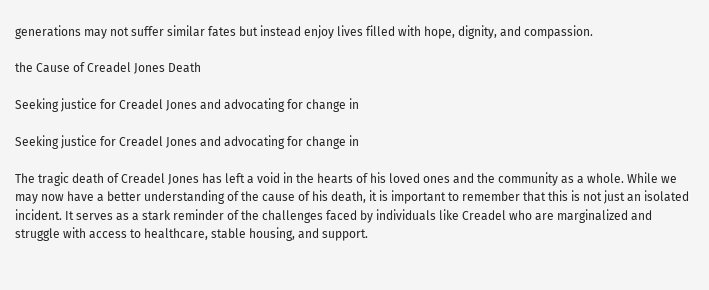generations may not suffer similar fates but instead enjoy lives filled with hope, dignity, and compassion.

the Cause of Creadel Jones Death

Seeking justice for Creadel Jones and advocating for change in

Seeking justice for Creadel Jones and advocating for change in

The tragic death of Creadel Jones has left a void in the hearts of his loved ones and the community as a whole. While we may now have a better understanding of the cause of his death, it is important to remember that this is not just an isolated incident. It serves as a stark reminder of the challenges faced by individuals like Creadel who are marginalized and struggle with access to healthcare, stable housing, and support.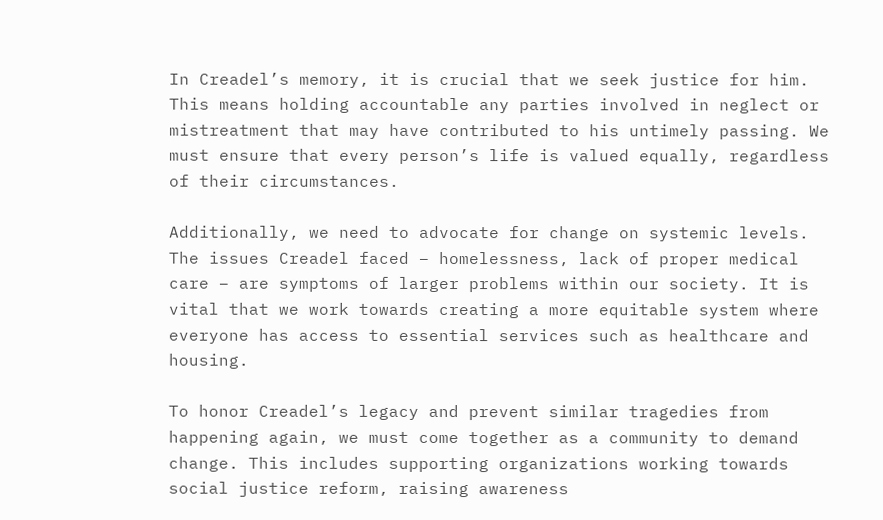In Creadel’s memory, it is crucial that we seek justice for him. This means holding accountable any parties involved in neglect or mistreatment that may have contributed to his untimely passing. We must ensure that every person’s life is valued equally, regardless of their circumstances.

Additionally, we need to advocate for change on systemic levels. The issues Creadel faced – homelessness, lack of proper medical care – are symptoms of larger problems within our society. It is vital that we work towards creating a more equitable system where everyone has access to essential services such as healthcare and housing.

To honor Creadel’s legacy and prevent similar tragedies from happening again, we must come together as a community to demand change. This includes supporting organizations working towards social justice reform, raising awareness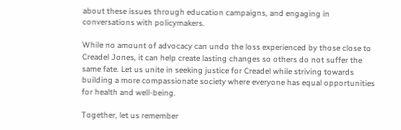about these issues through education campaigns, and engaging in conversations with policymakers.

While no amount of advocacy can undo the loss experienced by those close to Creadel Jones, it can help create lasting changes so others do not suffer the same fate. Let us unite in seeking justice for Creadel while striving towards building a more compassionate society where everyone has equal opportunities for health and well-being.

Together, let us remember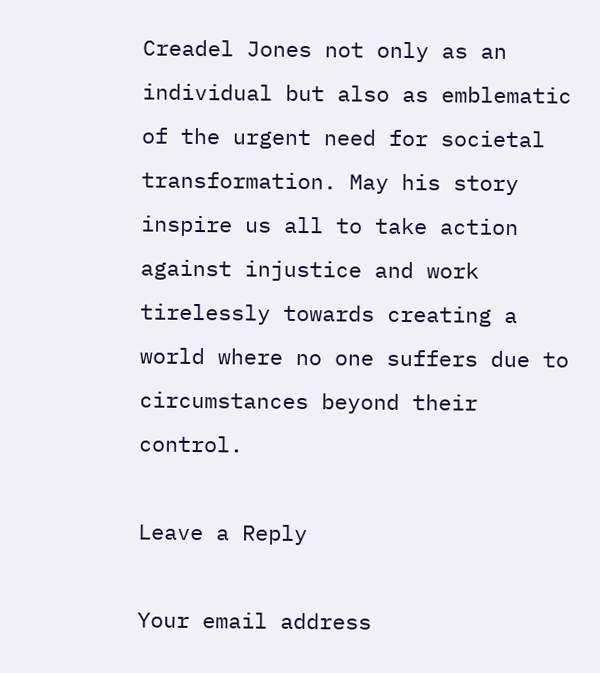Creadel Jones not only as an individual but also as emblematic of the urgent need for societal transformation. May his story inspire us all to take action against injustice and work tirelessly towards creating a world where no one suffers due to circumstances beyond their control.

Leave a Reply

Your email address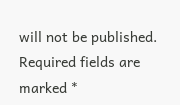will not be published. Required fields are marked *